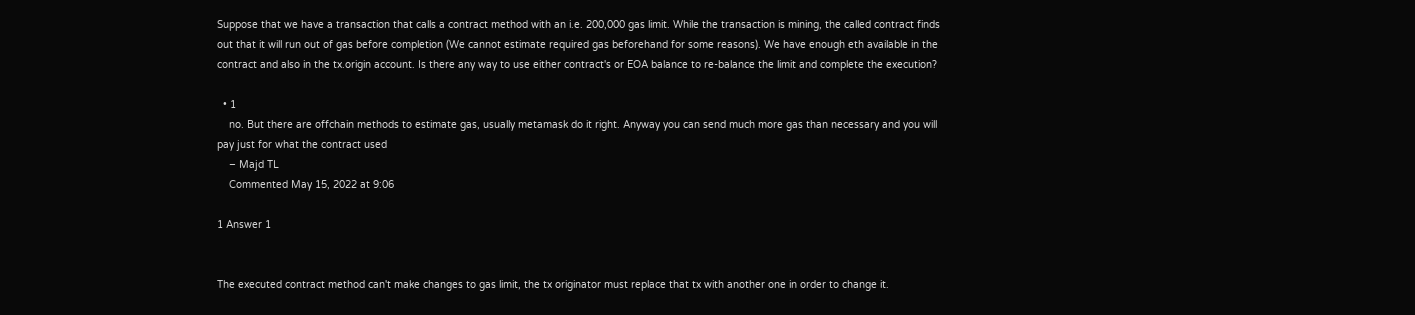Suppose that we have a transaction that calls a contract method with an i.e. 200,000 gas limit. While the transaction is mining, the called contract finds out that it will run out of gas before completion (We cannot estimate required gas beforehand for some reasons). We have enough eth available in the contract and also in the tx.origin account. Is there any way to use either contract's or EOA balance to re-balance the limit and complete the execution?

  • 1
    no. But there are offchain methods to estimate gas, usually metamask do it right. Anyway you can send much more gas than necessary and you will pay just for what the contract used
    – Majd TL
    Commented May 15, 2022 at 9:06

1 Answer 1


The executed contract method can't make changes to gas limit, the tx originator must replace that tx with another one in order to change it.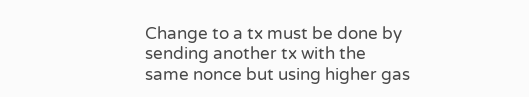Change to a tx must be done by sending another tx with the same nonce but using higher gas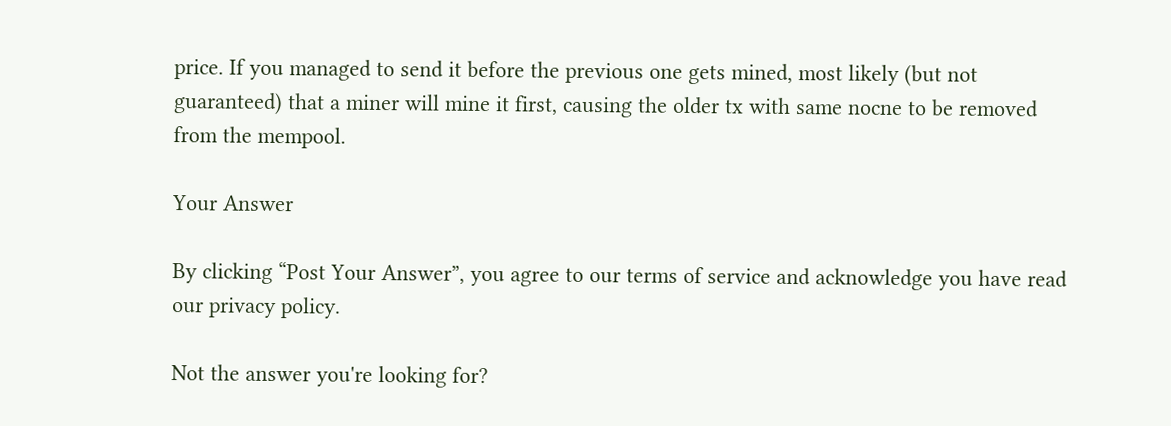price. If you managed to send it before the previous one gets mined, most likely (but not guaranteed) that a miner will mine it first, causing the older tx with same nocne to be removed from the mempool.

Your Answer

By clicking “Post Your Answer”, you agree to our terms of service and acknowledge you have read our privacy policy.

Not the answer you're looking for?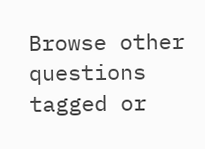Browse other questions tagged or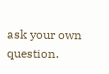ask your own question.